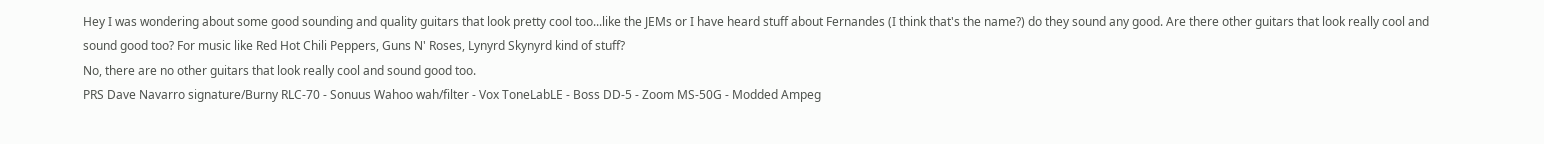Hey I was wondering about some good sounding and quality guitars that look pretty cool too...like the JEMs or I have heard stuff about Fernandes (I think that's the name?) do they sound any good. Are there other guitars that look really cool and sound good too? For music like Red Hot Chili Peppers, Guns N' Roses, Lynyrd Skynyrd kind of stuff?
No, there are no other guitars that look really cool and sound good too.
PRS Dave Navarro signature/Burny RLC-70 - Sonuus Wahoo wah/filter - Vox ToneLabLE - Boss DD-5 - Zoom MS-50G - Modded Ampeg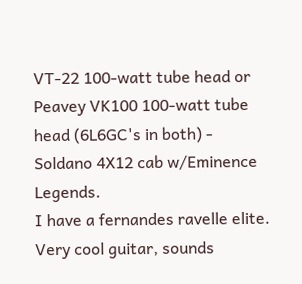VT-22 100-watt tube head or Peavey VK100 100-watt tube head (6L6GC's in both) - Soldano 4X12 cab w/Eminence Legends.
I have a fernandes ravelle elite. Very cool guitar, sounds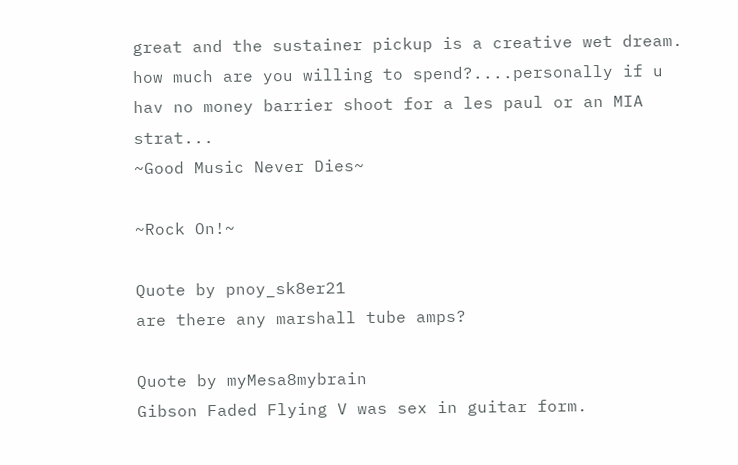great and the sustainer pickup is a creative wet dream.
how much are you willing to spend?....personally if u hav no money barrier shoot for a les paul or an MIA strat...
~Good Music Never Dies~

~Rock On!~

Quote by pnoy_sk8er21
are there any marshall tube amps?

Quote by myMesa8mybrain
Gibson Faded Flying V was sex in guitar form.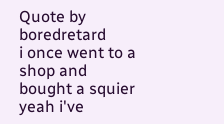Quote by boredretard
i once went to a shop and bought a squier
yeah i've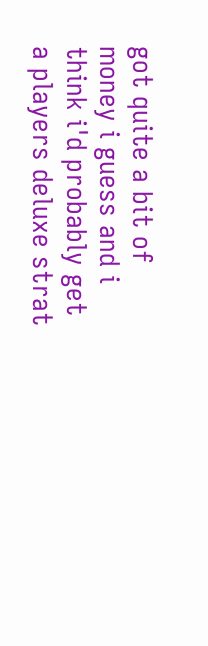got quite a bit of money i guess and i think i'd probably get a players deluxe strat